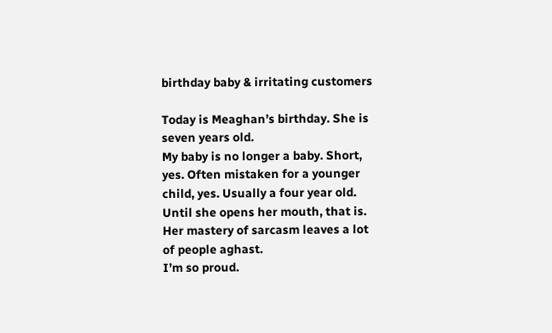birthday baby & irritating customers

Today is Meaghan’s birthday. She is seven years old.
My baby is no longer a baby. Short, yes. Often mistaken for a younger child, yes. Usually a four year old. Until she opens her mouth, that is. Her mastery of sarcasm leaves a lot of people aghast.
I’m so proud.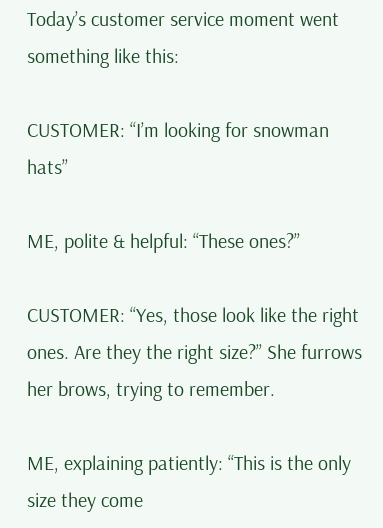Today’s customer service moment went something like this:

CUSTOMER: “I’m looking for snowman hats”

ME, polite & helpful: “These ones?”

CUSTOMER: “Yes, those look like the right ones. Are they the right size?” She furrows her brows, trying to remember.

ME, explaining patiently: “This is the only size they come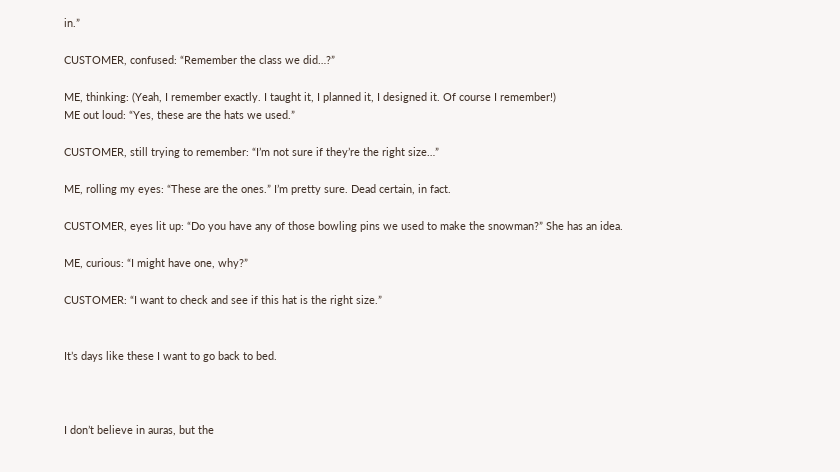in.”

CUSTOMER, confused: “Remember the class we did…?”

ME, thinking: (Yeah, I remember exactly. I taught it, I planned it, I designed it. Of course I remember!)
ME out loud: “Yes, these are the hats we used.”

CUSTOMER, still trying to remember: “I’m not sure if they’re the right size…”

ME, rolling my eyes: “These are the ones.” I’m pretty sure. Dead certain, in fact.

CUSTOMER, eyes lit up: “Do you have any of those bowling pins we used to make the snowman?” She has an idea.

ME, curious: “I might have one, why?”

CUSTOMER: “I want to check and see if this hat is the right size.”


It’s days like these I want to go back to bed.



I don’t believe in auras, but the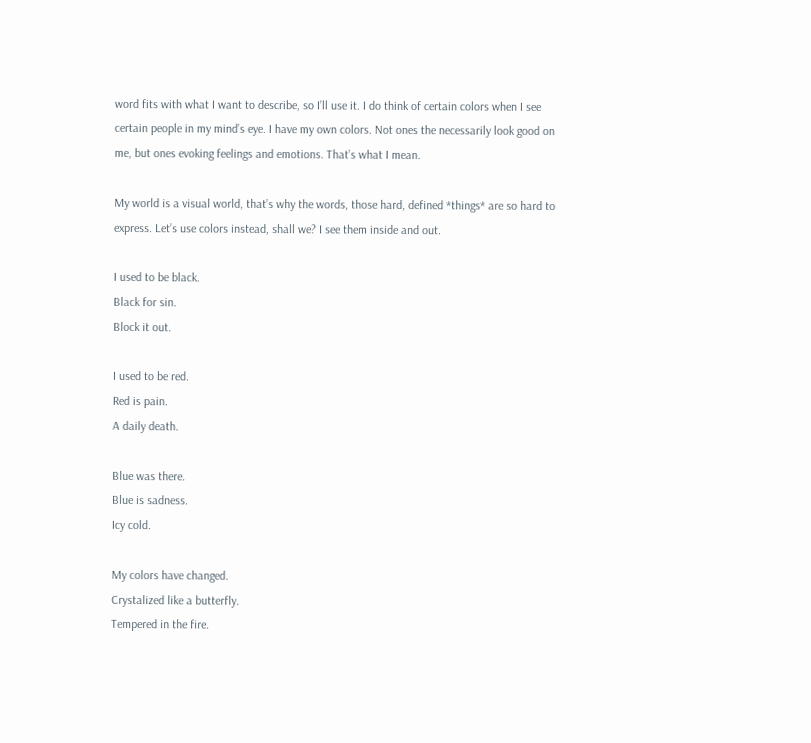word fits with what I want to describe, so I’ll use it. I do think of certain colors when I see certain people in my mind’s eye. I have my own colors. Not ones the necessarily look good on me, but ones evoking feelings and emotions. That’s what I mean.

My world is a visual world, that’s why the words, those hard, defined *things* are so hard to express. Let’s use colors instead, shall we? I see them inside and out.

I used to be black.
Black for sin.
Block it out.

I used to be red.
Red is pain.
A daily death.

Blue was there.
Blue is sadness.
Icy cold.

My colors have changed.
Crystalized like a butterfly.
Tempered in the fire.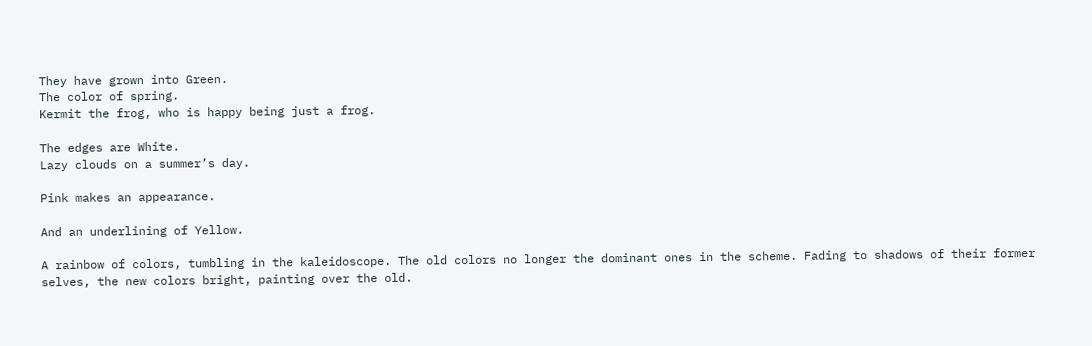They have grown into Green.
The color of spring.
Kermit the frog, who is happy being just a frog.

The edges are White.
Lazy clouds on a summer’s day.

Pink makes an appearance.

And an underlining of Yellow.

A rainbow of colors, tumbling in the kaleidoscope. The old colors no longer the dominant ones in the scheme. Fading to shadows of their former selves, the new colors bright, painting over the old.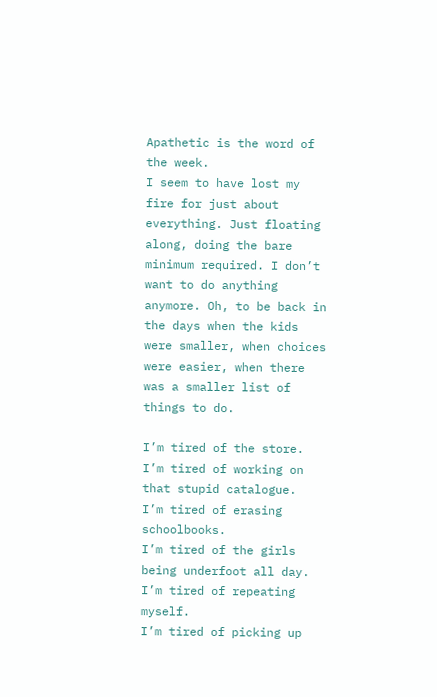Apathetic is the word of the week.
I seem to have lost my fire for just about everything. Just floating along, doing the bare minimum required. I don’t want to do anything anymore. Oh, to be back in the days when the kids were smaller, when choices were easier, when there was a smaller list of things to do.

I’m tired of the store.
I’m tired of working on that stupid catalogue.
I’m tired of erasing schoolbooks.
I’m tired of the girls being underfoot all day.
I’m tired of repeating myself.
I’m tired of picking up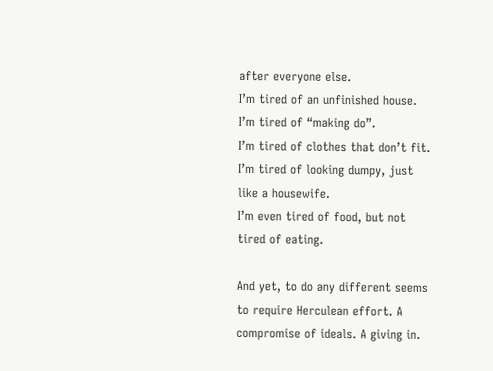after everyone else.
I’m tired of an unfinished house.
I’m tired of “making do”.
I’m tired of clothes that don’t fit.
I’m tired of looking dumpy, just like a housewife.
I’m even tired of food, but not tired of eating.

And yet, to do any different seems to require Herculean effort. A compromise of ideals. A giving in.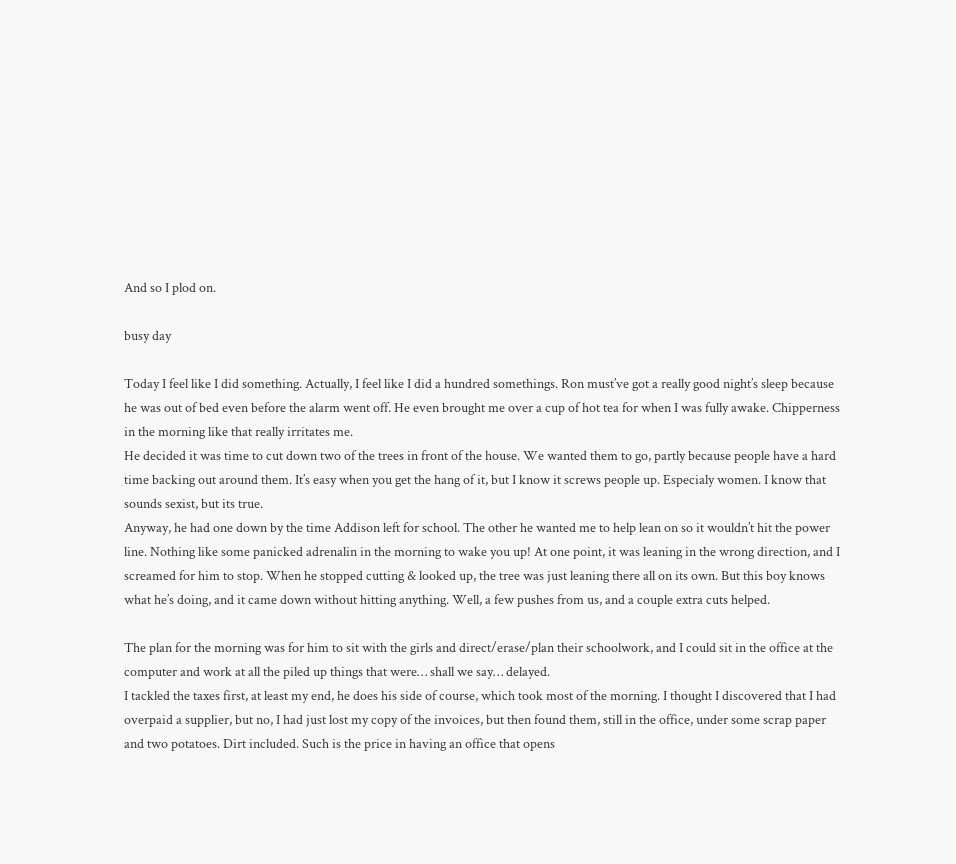And so I plod on.

busy day

Today I feel like I did something. Actually, I feel like I did a hundred somethings. Ron must’ve got a really good night’s sleep because he was out of bed even before the alarm went off. He even brought me over a cup of hot tea for when I was fully awake. Chipperness in the morning like that really irritates me.
He decided it was time to cut down two of the trees in front of the house. We wanted them to go, partly because people have a hard time backing out around them. It’s easy when you get the hang of it, but I know it screws people up. Especialy women. I know that sounds sexist, but its true.
Anyway, he had one down by the time Addison left for school. The other he wanted me to help lean on so it wouldn’t hit the power line. Nothing like some panicked adrenalin in the morning to wake you up! At one point, it was leaning in the wrong direction, and I screamed for him to stop. When he stopped cutting & looked up, the tree was just leaning there all on its own. But this boy knows what he’s doing, and it came down without hitting anything. Well, a few pushes from us, and a couple extra cuts helped.

The plan for the morning was for him to sit with the girls and direct/erase/plan their schoolwork, and I could sit in the office at the computer and work at all the piled up things that were… shall we say… delayed.
I tackled the taxes first, at least my end, he does his side of course, which took most of the morning. I thought I discovered that I had overpaid a supplier, but no, I had just lost my copy of the invoices, but then found them, still in the office, under some scrap paper and two potatoes. Dirt included. Such is the price in having an office that opens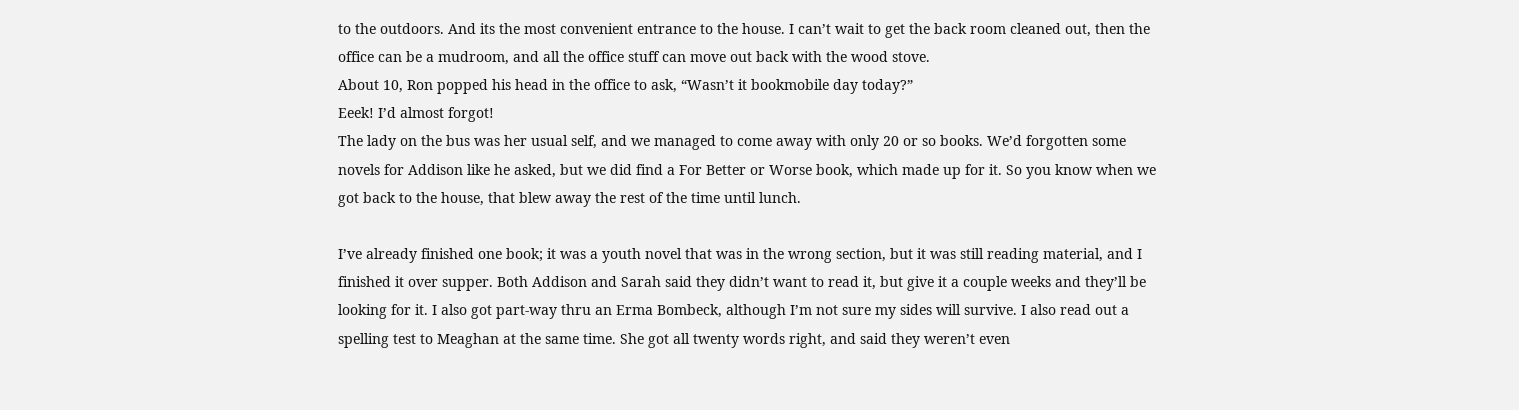to the outdoors. And its the most convenient entrance to the house. I can’t wait to get the back room cleaned out, then the office can be a mudroom, and all the office stuff can move out back with the wood stove.
About 10, Ron popped his head in the office to ask, “Wasn’t it bookmobile day today?”
Eeek! I’d almost forgot!
The lady on the bus was her usual self, and we managed to come away with only 20 or so books. We’d forgotten some novels for Addison like he asked, but we did find a For Better or Worse book, which made up for it. So you know when we got back to the house, that blew away the rest of the time until lunch.

I’ve already finished one book; it was a youth novel that was in the wrong section, but it was still reading material, and I finished it over supper. Both Addison and Sarah said they didn’t want to read it, but give it a couple weeks and they’ll be looking for it. I also got part-way thru an Erma Bombeck, although I’m not sure my sides will survive. I also read out a spelling test to Meaghan at the same time. She got all twenty words right, and said they weren’t even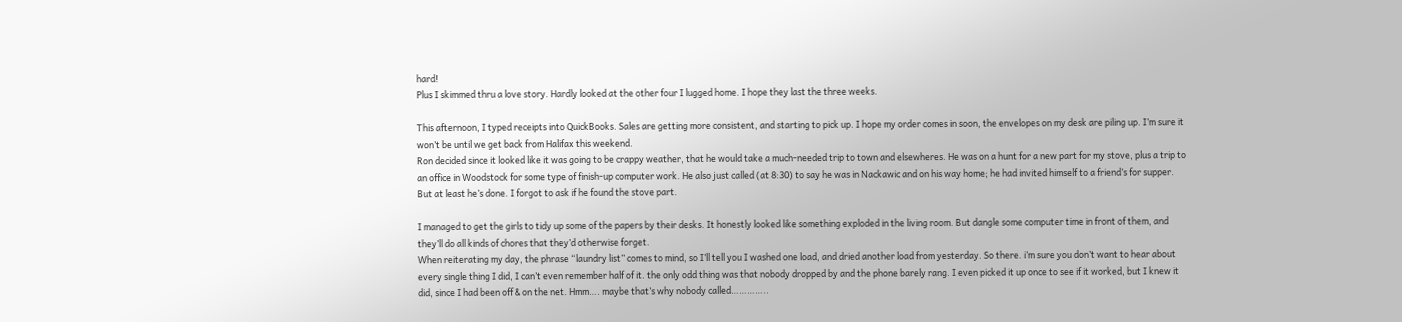hard!
Plus I skimmed thru a love story. Hardly looked at the other four I lugged home. I hope they last the three weeks.

This afternoon, I typed receipts into QuickBooks. Sales are getting more consistent, and starting to pick up. I hope my order comes in soon, the envelopes on my desk are piling up. I’m sure it won’t be until we get back from Halifax this weekend.
Ron decided since it looked like it was going to be crappy weather, that he would take a much-needed trip to town and elsewheres. He was on a hunt for a new part for my stove, plus a trip to an office in Woodstock for some type of finish-up computer work. He also just called (at 8:30) to say he was in Nackawic and on his way home; he had invited himself to a friend’s for supper. But at least he’s done. I forgot to ask if he found the stove part.

I managed to get the girls to tidy up some of the papers by their desks. It honestly looked like something exploded in the living room. But dangle some computer time in front of them, and they’ll do all kinds of chores that they’d otherwise forget.
When reiterating my day, the phrase “laundry list” comes to mind, so I’ll tell you I washed one load, and dried another load from yesterday. So there. i’m sure you don’t want to hear about every single thing I did, I can’t even remember half of it. the only odd thing was that nobody dropped by and the phone barely rang. I even picked it up once to see if it worked, but I knew it did, since I had been off & on the net. Hmm…. maybe that’s why nobody called…………..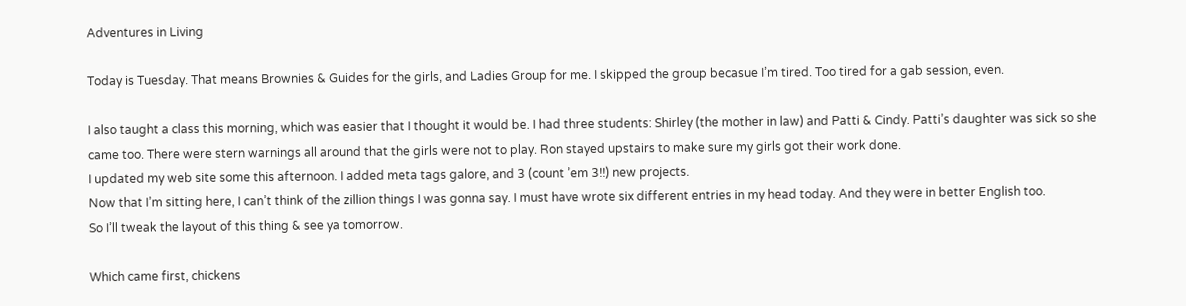Adventures in Living

Today is Tuesday. That means Brownies & Guides for the girls, and Ladies Group for me. I skipped the group becasue I’m tired. Too tired for a gab session, even.

I also taught a class this morning, which was easier that I thought it would be. I had three students: Shirley (the mother in law) and Patti & Cindy. Patti’s daughter was sick so she came too. There were stern warnings all around that the girls were not to play. Ron stayed upstairs to make sure my girls got their work done.
I updated my web site some this afternoon. I added meta tags galore, and 3 (count ’em 3!!) new projects.
Now that I’m sitting here, I can’t think of the zillion things I was gonna say. I must have wrote six different entries in my head today. And they were in better English too.
So I’ll tweak the layout of this thing & see ya tomorrow.

Which came first, chickens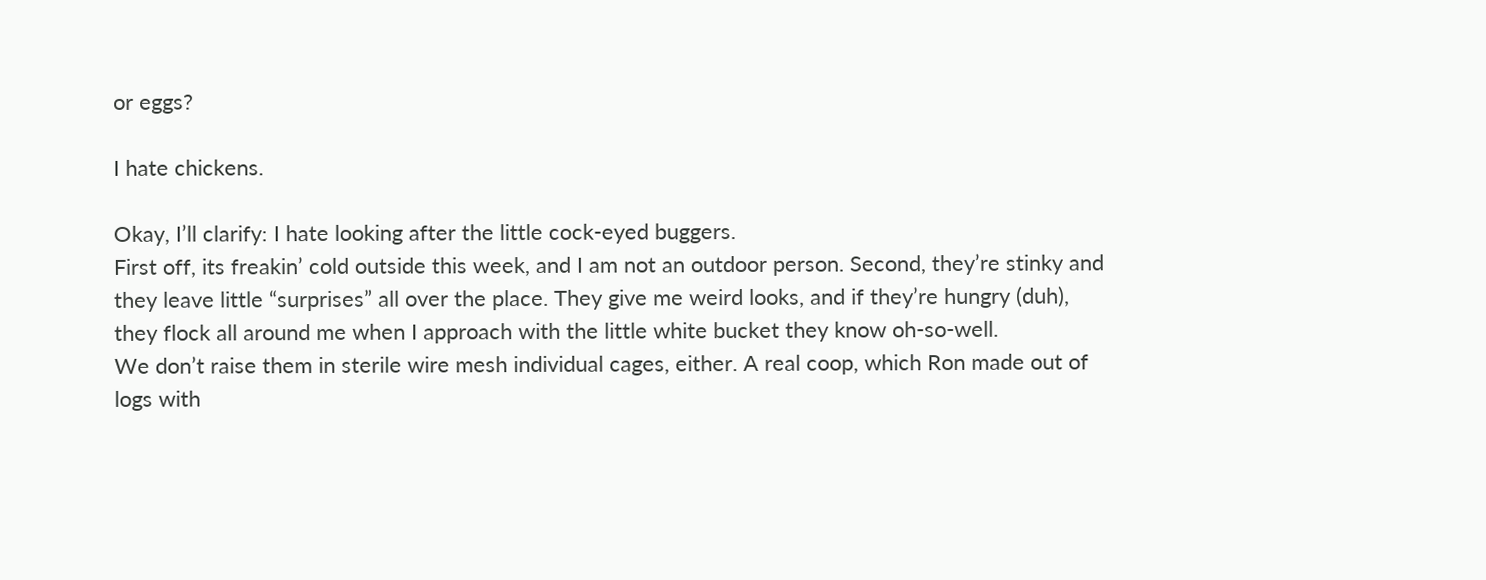or eggs?

I hate chickens.

Okay, I’ll clarify: I hate looking after the little cock-eyed buggers.
First off, its freakin’ cold outside this week, and I am not an outdoor person. Second, they’re stinky and they leave little “surprises” all over the place. They give me weird looks, and if they’re hungry (duh), they flock all around me when I approach with the little white bucket they know oh-so-well.
We don’t raise them in sterile wire mesh individual cages, either. A real coop, which Ron made out of logs with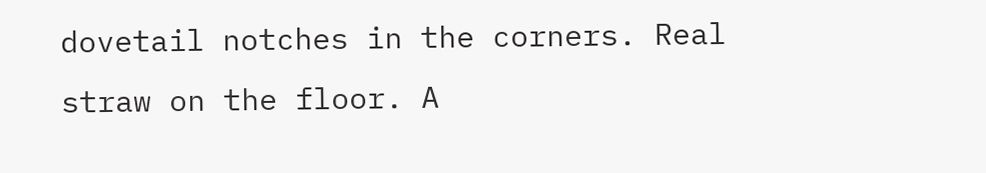dovetail notches in the corners. Real straw on the floor. A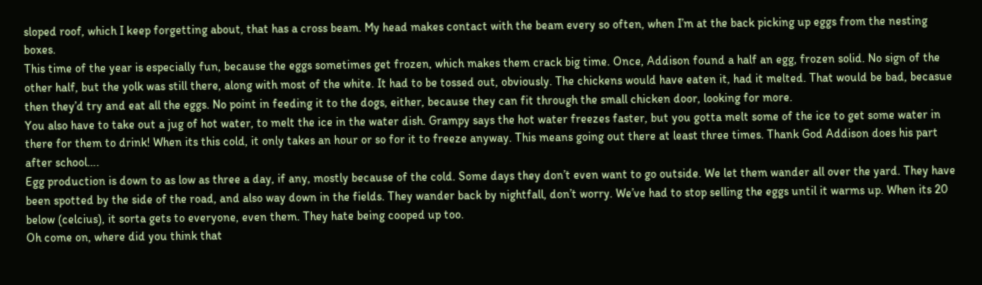sloped roof, which I keep forgetting about, that has a cross beam. My head makes contact with the beam every so often, when I’m at the back picking up eggs from the nesting boxes.
This time of the year is especially fun, because the eggs sometimes get frozen, which makes them crack big time. Once, Addison found a half an egg, frozen solid. No sign of the other half, but the yolk was still there, along with most of the white. It had to be tossed out, obviously. The chickens would have eaten it, had it melted. That would be bad, becasue then they’d try and eat all the eggs. No point in feeding it to the dogs, either, because they can fit through the small chicken door, looking for more.
You also have to take out a jug of hot water, to melt the ice in the water dish. Grampy says the hot water freezes faster, but you gotta melt some of the ice to get some water in there for them to drink! When its this cold, it only takes an hour or so for it to freeze anyway. This means going out there at least three times. Thank God Addison does his part after school….
Egg production is down to as low as three a day, if any, mostly because of the cold. Some days they don’t even want to go outside. We let them wander all over the yard. They have been spotted by the side of the road, and also way down in the fields. They wander back by nightfall, don’t worry. We’ve had to stop selling the eggs until it warms up. When its 20 below (celcius), it sorta gets to everyone, even them. They hate being cooped up too.
Oh come on, where did you think that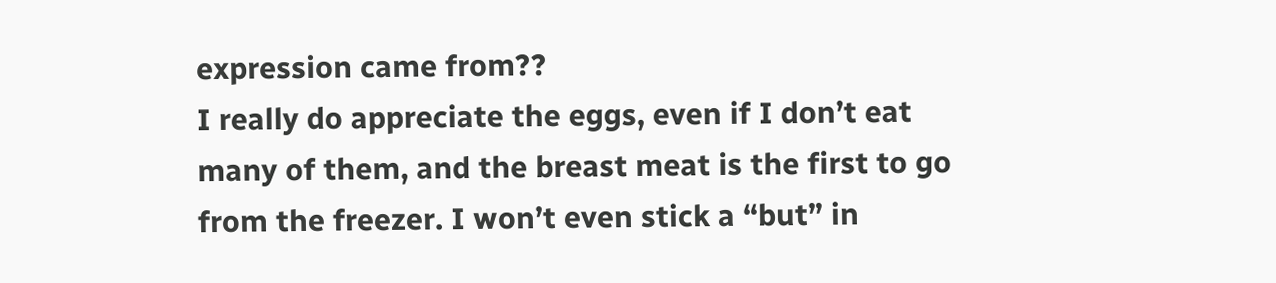expression came from??
I really do appreciate the eggs, even if I don’t eat many of them, and the breast meat is the first to go from the freezer. I won’t even stick a “but” in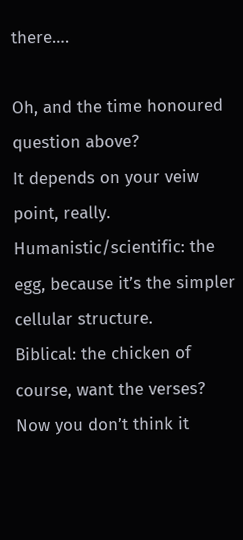there….

Oh, and the time honoured question above?
It depends on your veiw point, really.
Humanistic/scientific: the egg, because it’s the simpler cellular structure.
Biblical: the chicken of course, want the verses? Now you don’t think it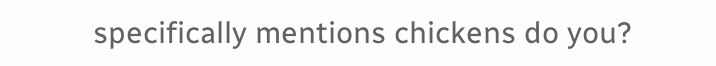specifically mentions chickens do you?